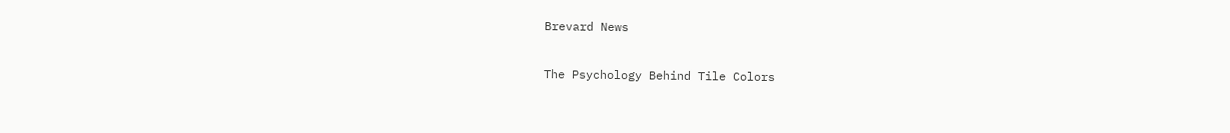Brevard News

The Psychology Behind Tile Colors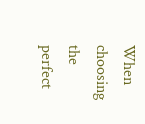When choosing the perfect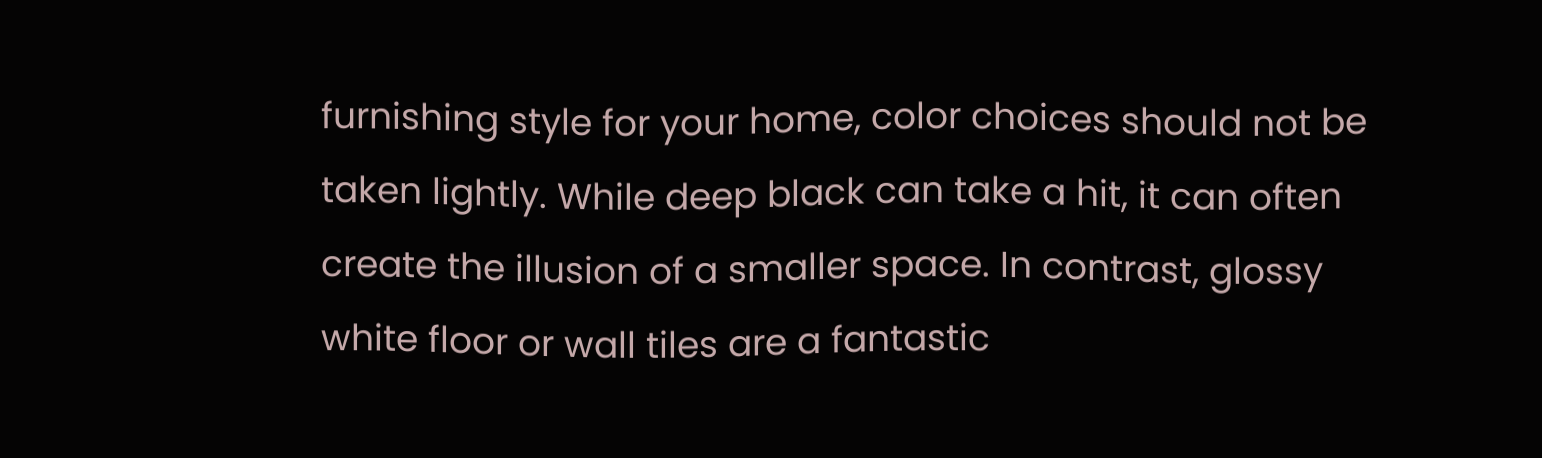furnishing style for your home, color choices should not be taken lightly. While deep black can take a hit, it can often create the illusion of a smaller space. In contrast, glossy white floor or wall tiles are a fantastic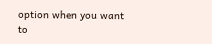option when you want to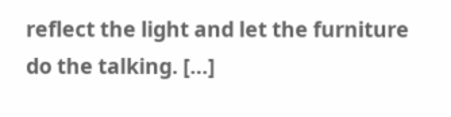reflect the light and let the furniture do the talking. […]